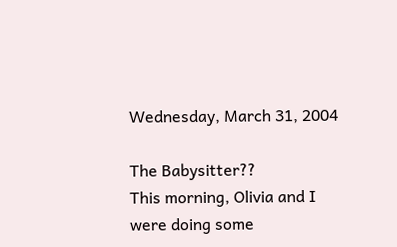Wednesday, March 31, 2004

The Babysitter??
This morning, Olivia and I were doing some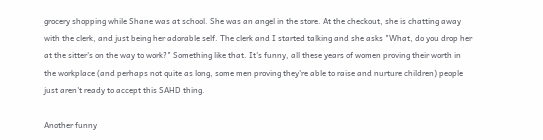grocery shopping while Shane was at school. She was an angel in the store. At the checkout, she is chatting away with the clerk, and just being her adorable self. The clerk and I started talking and she asks "What, do you drop her at the sitter's on the way to work?" Something like that. It's funny, all these years of women proving their worth in the workplace (and perhaps not quite as long, some men proving they're able to raise and nurture children) people just aren't ready to accept this SAHD thing.

Another funny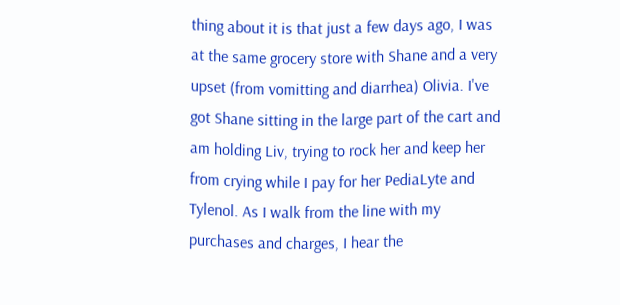thing about it is that just a few days ago, I was at the same grocery store with Shane and a very upset (from vomitting and diarrhea) Olivia. I've got Shane sitting in the large part of the cart and am holding Liv, trying to rock her and keep her from crying while I pay for her PediaLyte and Tylenol. As I walk from the line with my purchases and charges, I hear the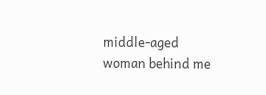middle-aged woman behind me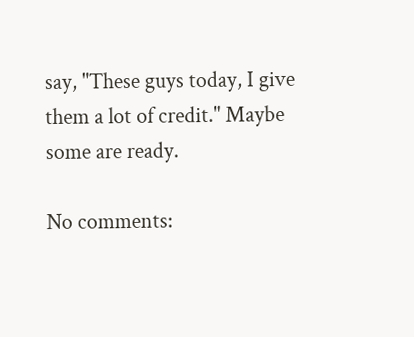say, "These guys today, I give them a lot of credit." Maybe some are ready.

No comments: